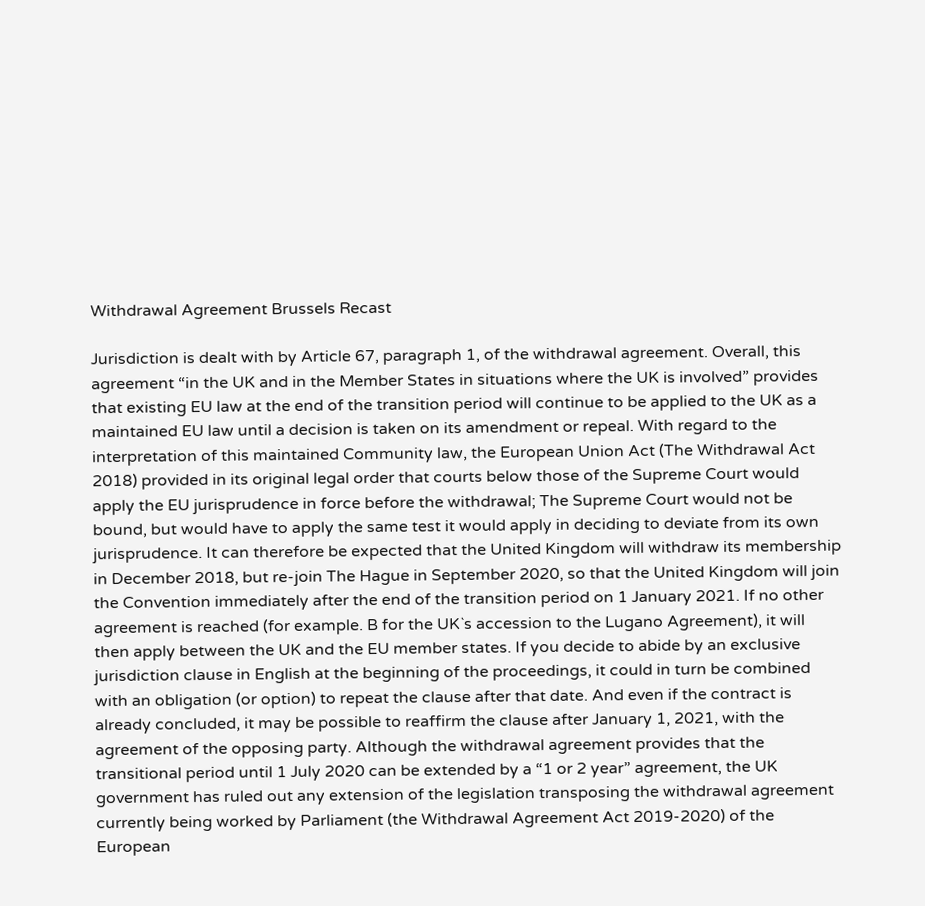Withdrawal Agreement Brussels Recast

Jurisdiction is dealt with by Article 67, paragraph 1, of the withdrawal agreement. Overall, this agreement “in the UK and in the Member States in situations where the UK is involved” provides that existing EU law at the end of the transition period will continue to be applied to the UK as a maintained EU law until a decision is taken on its amendment or repeal. With regard to the interpretation of this maintained Community law, the European Union Act (The Withdrawal Act 2018) provided in its original legal order that courts below those of the Supreme Court would apply the EU jurisprudence in force before the withdrawal; The Supreme Court would not be bound, but would have to apply the same test it would apply in deciding to deviate from its own jurisprudence. It can therefore be expected that the United Kingdom will withdraw its membership in December 2018, but re-join The Hague in September 2020, so that the United Kingdom will join the Convention immediately after the end of the transition period on 1 January 2021. If no other agreement is reached (for example. B for the UK`s accession to the Lugano Agreement), it will then apply between the UK and the EU member states. If you decide to abide by an exclusive jurisdiction clause in English at the beginning of the proceedings, it could in turn be combined with an obligation (or option) to repeat the clause after that date. And even if the contract is already concluded, it may be possible to reaffirm the clause after January 1, 2021, with the agreement of the opposing party. Although the withdrawal agreement provides that the transitional period until 1 July 2020 can be extended by a “1 or 2 year” agreement, the UK government has ruled out any extension of the legislation transposing the withdrawal agreement currently being worked by Parliament (the Withdrawal Agreement Act 2019-2020) of the European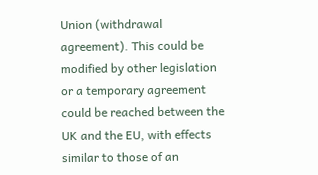Union (withdrawal agreement). This could be modified by other legislation or a temporary agreement could be reached between the UK and the EU, with effects similar to those of an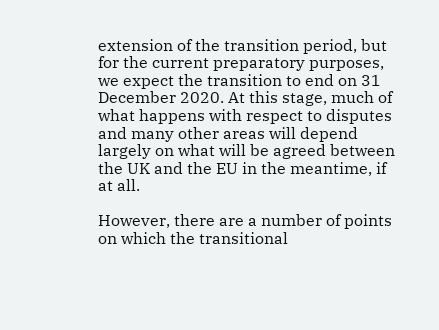extension of the transition period, but for the current preparatory purposes, we expect the transition to end on 31 December 2020. At this stage, much of what happens with respect to disputes and many other areas will depend largely on what will be agreed between the UK and the EU in the meantime, if at all.

However, there are a number of points on which the transitional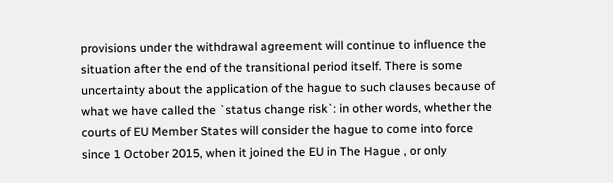provisions under the withdrawal agreement will continue to influence the situation after the end of the transitional period itself. There is some uncertainty about the application of the hague to such clauses because of what we have called the `status change risk`: in other words, whether the courts of EU Member States will consider the hague to come into force since 1 October 2015, when it joined the EU in The Hague , or only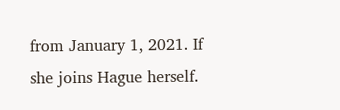from January 1, 2021. If she joins Hague herself.